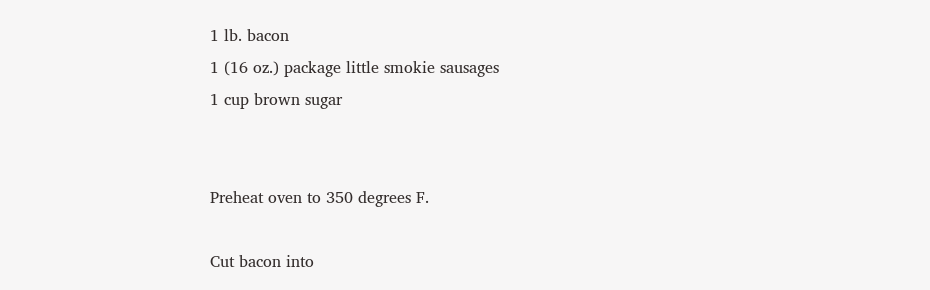1 lb. bacon
1 (16 oz.) package little smokie sausages
1 cup brown sugar


Preheat oven to 350 degrees F.

Cut bacon into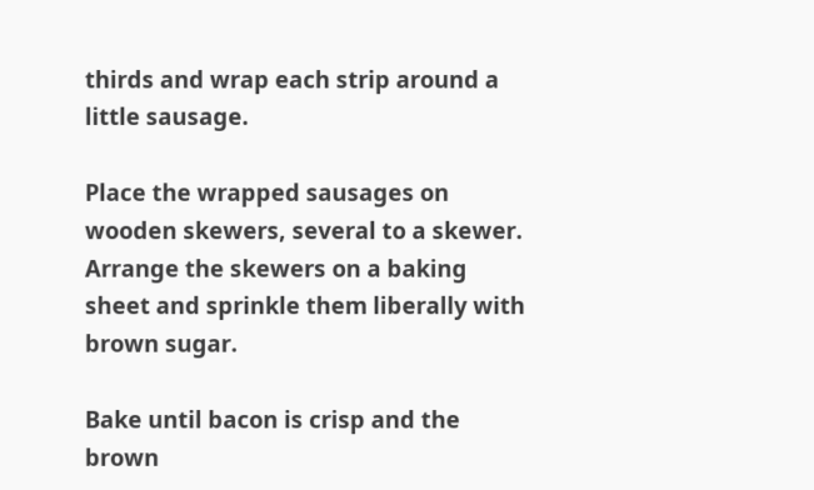thirds and wrap each strip around a little sausage.

Place the wrapped sausages on wooden skewers, several to a skewer. Arrange the skewers on a baking sheet and sprinkle them liberally with brown sugar.

Bake until bacon is crisp and the brown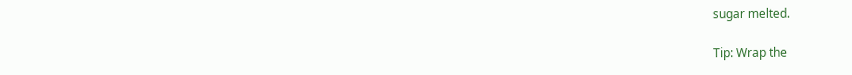sugar melted.

Tip: Wrap the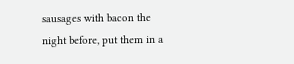sausages with bacon the night before, put them in a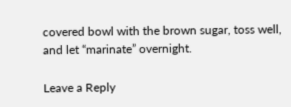covered bowl with the brown sugar, toss well, and let “marinate” overnight.

Leave a Reply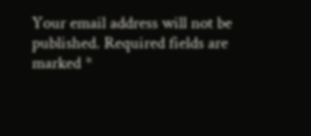Your email address will not be published. Required fields are marked *